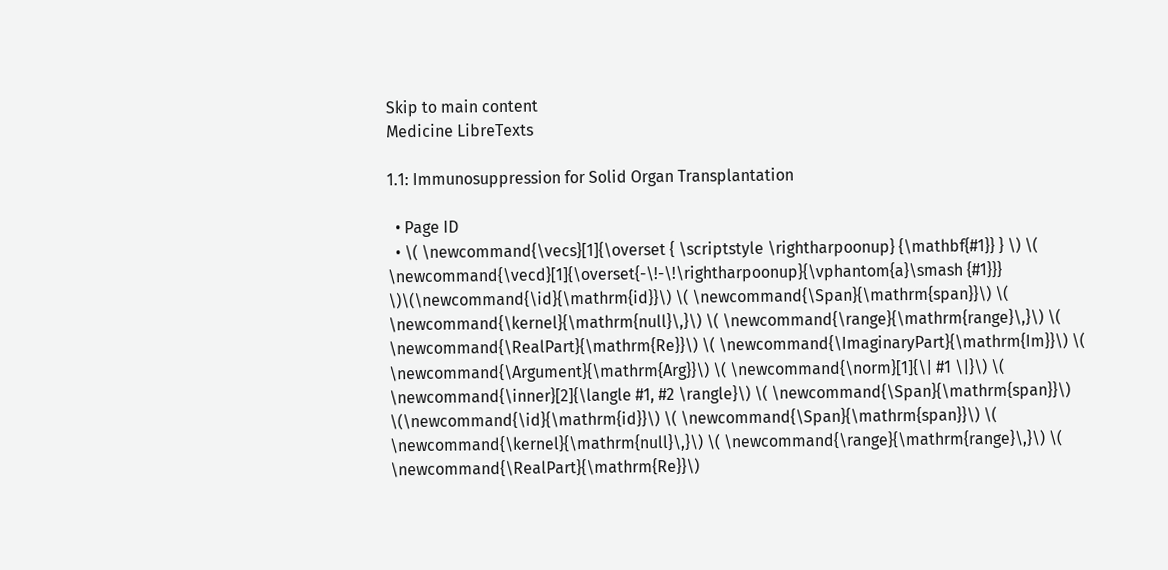Skip to main content
Medicine LibreTexts

1.1: Immunosuppression for Solid Organ Transplantation

  • Page ID
  • \( \newcommand{\vecs}[1]{\overset { \scriptstyle \rightharpoonup} {\mathbf{#1}} } \) \( \newcommand{\vecd}[1]{\overset{-\!-\!\rightharpoonup}{\vphantom{a}\smash {#1}}} \)\(\newcommand{\id}{\mathrm{id}}\) \( \newcommand{\Span}{\mathrm{span}}\) \( \newcommand{\kernel}{\mathrm{null}\,}\) \( \newcommand{\range}{\mathrm{range}\,}\) \( \newcommand{\RealPart}{\mathrm{Re}}\) \( \newcommand{\ImaginaryPart}{\mathrm{Im}}\) \( \newcommand{\Argument}{\mathrm{Arg}}\) \( \newcommand{\norm}[1]{\| #1 \|}\) \( \newcommand{\inner}[2]{\langle #1, #2 \rangle}\) \( \newcommand{\Span}{\mathrm{span}}\) \(\newcommand{\id}{\mathrm{id}}\) \( \newcommand{\Span}{\mathrm{span}}\) \( \newcommand{\kernel}{\mathrm{null}\,}\) \( \newcommand{\range}{\mathrm{range}\,}\) \( \newcommand{\RealPart}{\mathrm{Re}}\)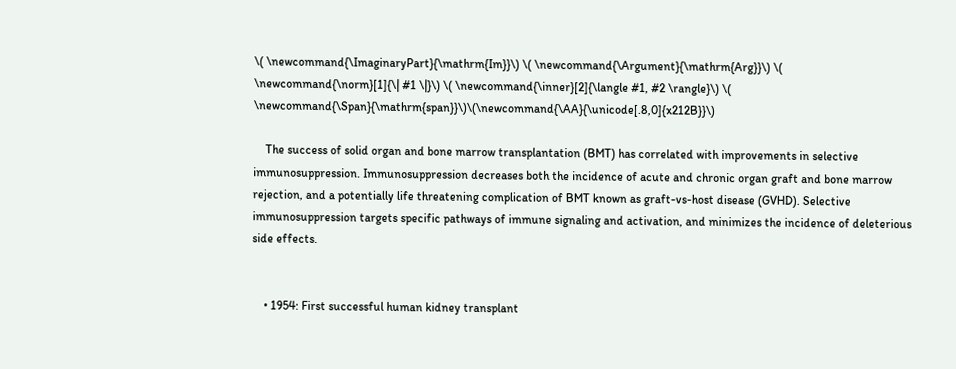\( \newcommand{\ImaginaryPart}{\mathrm{Im}}\) \( \newcommand{\Argument}{\mathrm{Arg}}\) \( \newcommand{\norm}[1]{\| #1 \|}\) \( \newcommand{\inner}[2]{\langle #1, #2 \rangle}\) \( \newcommand{\Span}{\mathrm{span}}\)\(\newcommand{\AA}{\unicode[.8,0]{x212B}}\)

    The success of solid organ and bone marrow transplantation (BMT) has correlated with improvements in selective immunosuppression. Immunosuppression decreases both the incidence of acute and chronic organ graft and bone marrow rejection, and a potentially life threatening complication of BMT known as graft-vs-host disease (GVHD). Selective immunosuppression targets specific pathways of immune signaling and activation, and minimizes the incidence of deleterious side effects.


    • 1954: First successful human kidney transplant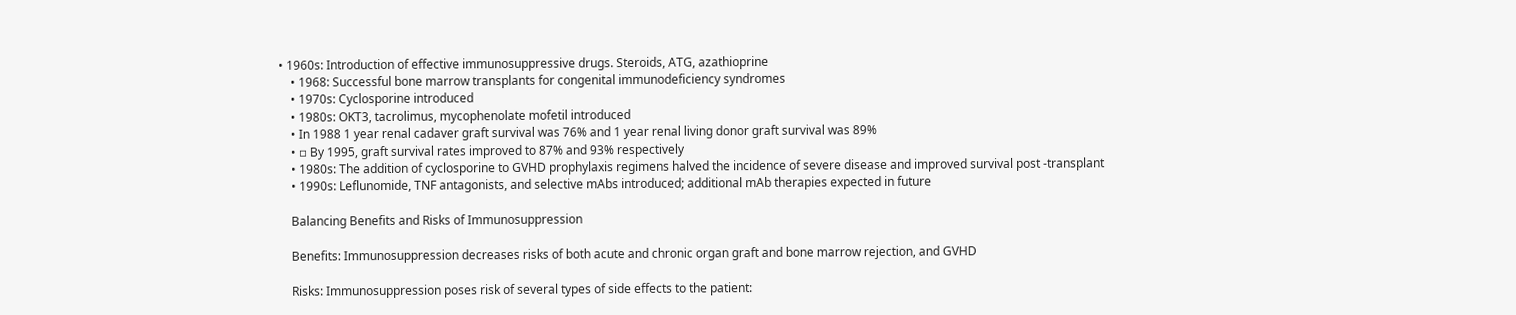• 1960s: Introduction of effective immunosuppressive drugs. Steroids, ATG, azathioprine
    • 1968: Successful bone marrow transplants for congenital immunodeficiency syndromes
    • 1970s: Cyclosporine introduced
    • 1980s: OKT3, tacrolimus, mycophenolate mofetil introduced
    • In 1988 1 year renal cadaver graft survival was 76% and 1 year renal living donor graft survival was 89%
    • ▫ By 1995, graft survival rates improved to 87% and 93% respectively
    • 1980s: The addition of cyclosporine to GVHD prophylaxis regimens halved the incidence of severe disease and improved survival post -transplant
    • 1990s: Leflunomide, TNF antagonists, and selective mAbs introduced; additional mAb therapies expected in future

    Balancing Benefits and Risks of Immunosuppression

    Benefits: Immunosuppression decreases risks of both acute and chronic organ graft and bone marrow rejection, and GVHD

    Risks: Immunosuppression poses risk of several types of side effects to the patient: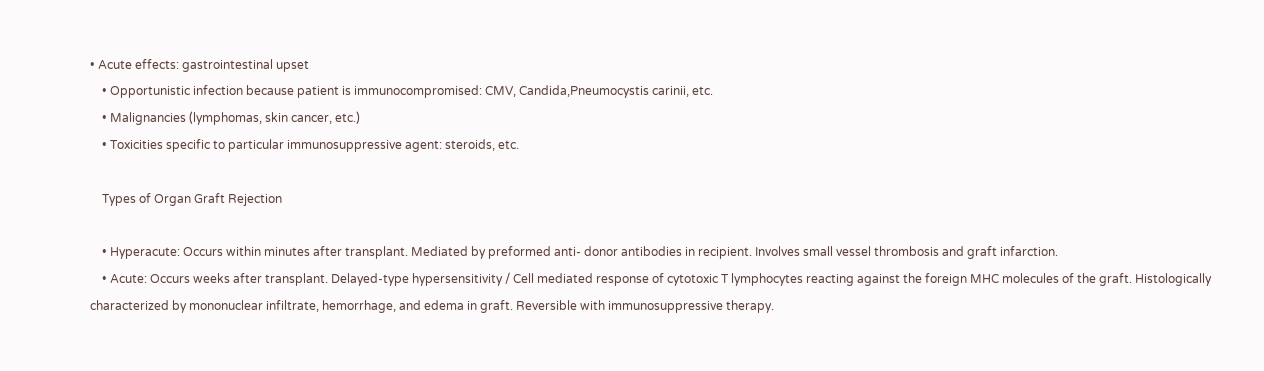• Acute effects: gastrointestinal upset
    • Opportunistic infection because patient is immunocompromised: CMV, Candida,Pneumocystis carinii, etc.
    • Malignancies (lymphomas, skin cancer, etc.)
    • Toxicities specific to particular immunosuppressive agent: steroids, etc.

    Types of Organ Graft Rejection

    • Hyperacute: Occurs within minutes after transplant. Mediated by preformed anti- donor antibodies in recipient. Involves small vessel thrombosis and graft infarction.
    • Acute: Occurs weeks after transplant. Delayed-type hypersensitivity / Cell mediated response of cytotoxic T lymphocytes reacting against the foreign MHC molecules of the graft. Histologically characterized by mononuclear infiltrate, hemorrhage, and edema in graft. Reversible with immunosuppressive therapy.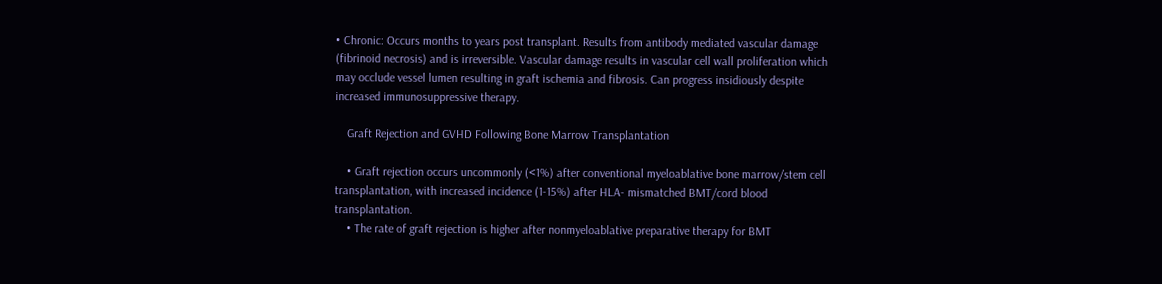• Chronic: Occurs months to years post transplant. Results from antibody mediated vascular damage (fibrinoid necrosis) and is irreversible. Vascular damage results in vascular cell wall proliferation which may occlude vessel lumen resulting in graft ischemia and fibrosis. Can progress insidiously despite increased immunosuppressive therapy.

    Graft Rejection and GVHD Following Bone Marrow Transplantation

    • Graft rejection occurs uncommonly (<1%) after conventional myeloablative bone marrow/stem cell transplantation, with increased incidence (1-15%) after HLA- mismatched BMT/cord blood transplantation.
    • The rate of graft rejection is higher after nonmyeloablative preparative therapy for BMT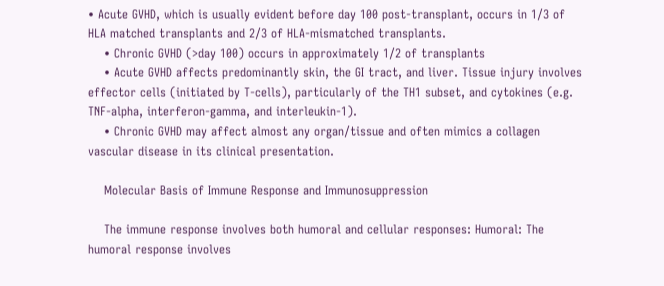• Acute GVHD, which is usually evident before day 100 post-transplant, occurs in 1/3 of HLA matched transplants and 2/3 of HLA-mismatched transplants.
    • Chronic GVHD (>day 100) occurs in approximately 1⁄2 of transplants
    • Acute GVHD affects predominantly skin, the GI tract, and liver. Tissue injury involves effector cells (initiated by T-cells), particularly of the TH1 subset, and cytokines (e.g. TNF-alpha, interferon-gamma, and interleukin-1).
    • Chronic GVHD may affect almost any organ/tissue and often mimics a collagen vascular disease in its clinical presentation.

    Molecular Basis of Immune Response and Immunosuppression

    The immune response involves both humoral and cellular responses: Humoral: The humoral response involves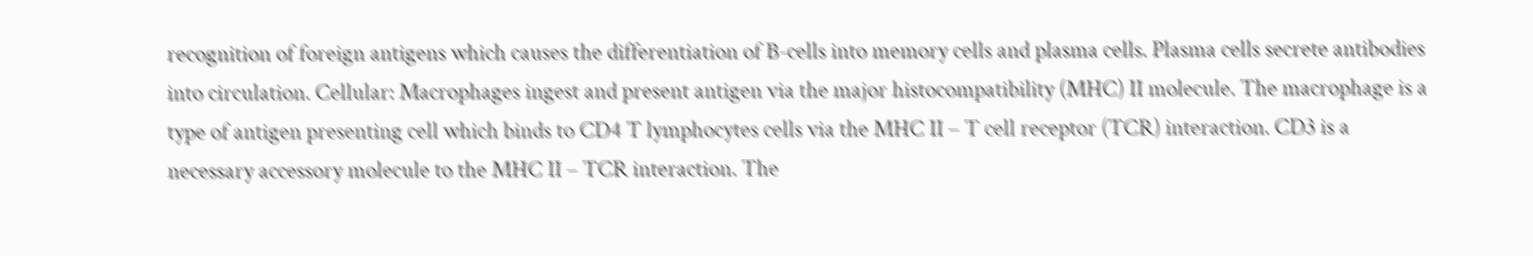recognition of foreign antigens which causes the differentiation of B-cells into memory cells and plasma cells. Plasma cells secrete antibodies into circulation. Cellular: Macrophages ingest and present antigen via the major histocompatibility (MHC) II molecule. The macrophage is a type of antigen presenting cell which binds to CD4 T lymphocytes cells via the MHC II – T cell receptor (TCR) interaction. CD3 is a necessary accessory molecule to the MHC II – TCR interaction. The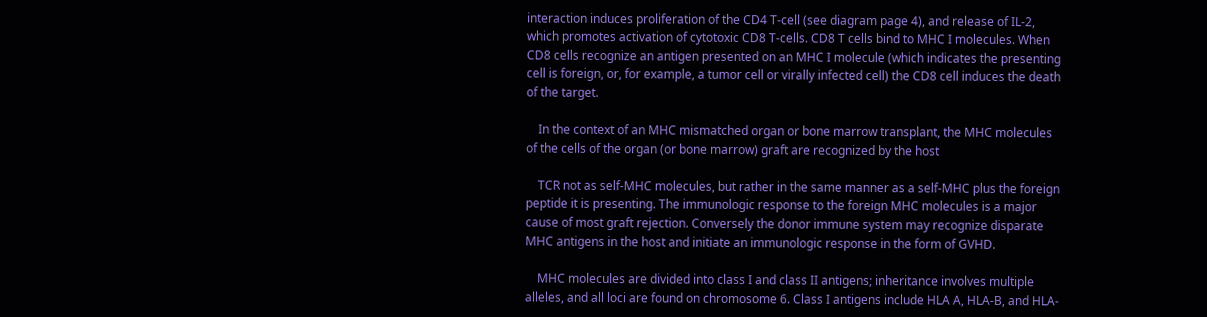interaction induces proliferation of the CD4 T-cell (see diagram page 4), and release of IL-2, which promotes activation of cytotoxic CD8 T-cells. CD8 T cells bind to MHC I molecules. When CD8 cells recognize an antigen presented on an MHC I molecule (which indicates the presenting cell is foreign, or, for example, a tumor cell or virally infected cell) the CD8 cell induces the death of the target.

    In the context of an MHC mismatched organ or bone marrow transplant, the MHC molecules of the cells of the organ (or bone marrow) graft are recognized by the host

    TCR not as self-MHC molecules, but rather in the same manner as a self-MHC plus the foreign peptide it is presenting. The immunologic response to the foreign MHC molecules is a major cause of most graft rejection. Conversely the donor immune system may recognize disparate MHC antigens in the host and initiate an immunologic response in the form of GVHD.

    MHC molecules are divided into class I and class II antigens; inheritance involves multiple alleles, and all loci are found on chromosome 6. Class I antigens include HLA A, HLA-B, and HLA-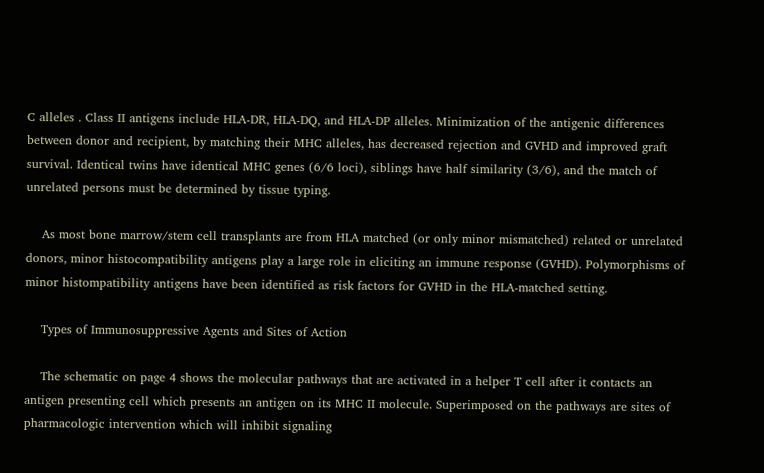C alleles . Class II antigens include HLA-DR, HLA-DQ, and HLA-DP alleles. Minimization of the antigenic differences between donor and recipient, by matching their MHC alleles, has decreased rejection and GVHD and improved graft survival. Identical twins have identical MHC genes (6/6 loci), siblings have half similarity (3/6), and the match of unrelated persons must be determined by tissue typing.

    As most bone marrow/stem cell transplants are from HLA matched (or only minor mismatched) related or unrelated donors, minor histocompatibility antigens play a large role in eliciting an immune response (GVHD). Polymorphisms of minor histompatibility antigens have been identified as risk factors for GVHD in the HLA-matched setting.

    Types of Immunosuppressive Agents and Sites of Action

    The schematic on page 4 shows the molecular pathways that are activated in a helper T cell after it contacts an antigen presenting cell which presents an antigen on its MHC II molecule. Superimposed on the pathways are sites of pharmacologic intervention which will inhibit signaling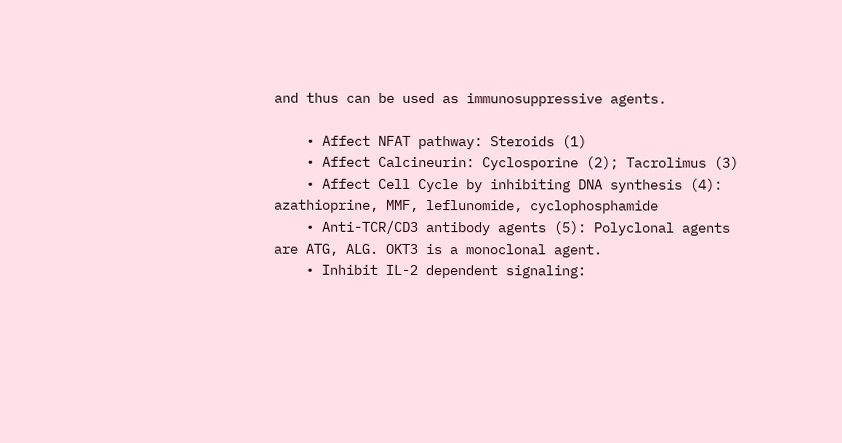and thus can be used as immunosuppressive agents.

    • Affect NFAT pathway: Steroids (1)
    • Affect Calcineurin: Cyclosporine (2); Tacrolimus (3)
    • Affect Cell Cycle by inhibiting DNA synthesis (4): azathioprine, MMF, leflunomide, cyclophosphamide
    • Anti-TCR/CD3 antibody agents (5): Polyclonal agents are ATG, ALG. OKT3 is a monoclonal agent.
    • Inhibit IL-2 dependent signaling: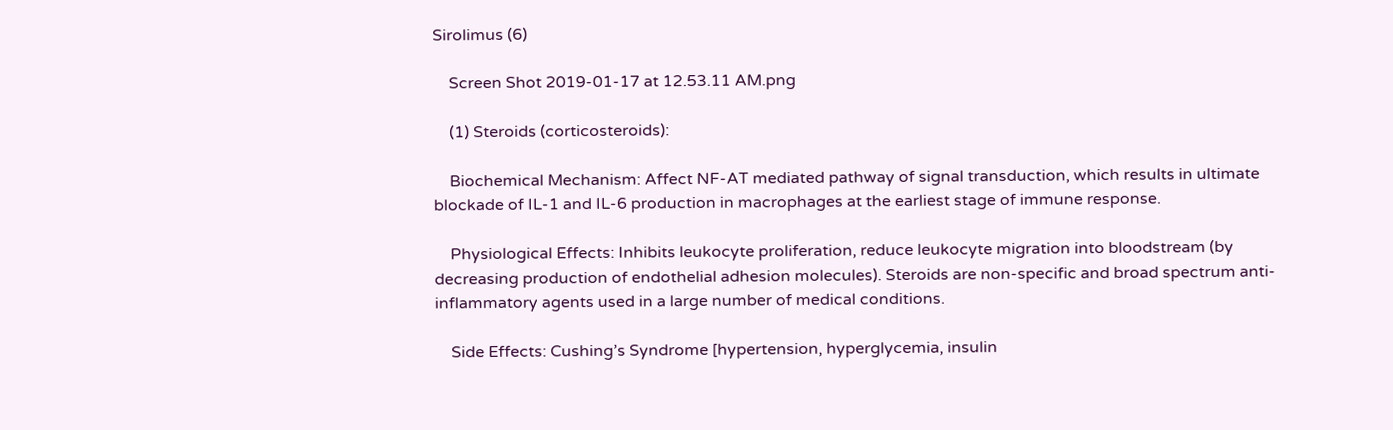Sirolimus (6)

    Screen Shot 2019-01-17 at 12.53.11 AM.png

    (1) Steroids (corticosteroids):

    Biochemical Mechanism: Affect NF-AT mediated pathway of signal transduction, which results in ultimate blockade of IL-1 and IL-6 production in macrophages at the earliest stage of immune response.

    Physiological Effects: Inhibits leukocyte proliferation, reduce leukocyte migration into bloodstream (by decreasing production of endothelial adhesion molecules). Steroids are non-specific and broad spectrum anti-inflammatory agents used in a large number of medical conditions.

    Side Effects: Cushing’s Syndrome [hypertension, hyperglycemia, insulin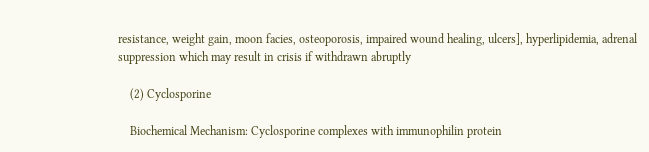resistance, weight gain, moon facies, osteoporosis, impaired wound healing, ulcers], hyperlipidemia, adrenal suppression which may result in crisis if withdrawn abruptly

    (2) Cyclosporine

    Biochemical Mechanism: Cyclosporine complexes with immunophilin protein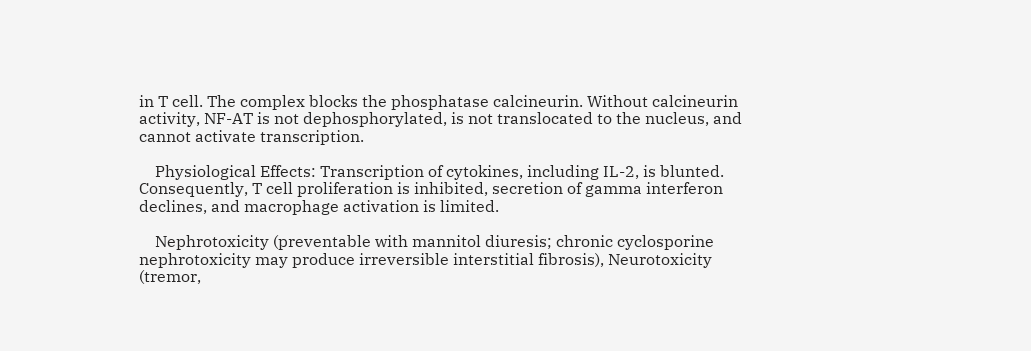in T cell. The complex blocks the phosphatase calcineurin. Without calcineurin activity, NF-AT is not dephosphorylated, is not translocated to the nucleus, and cannot activate transcription.

    Physiological Effects: Transcription of cytokines, including IL-2, is blunted. Consequently, T cell proliferation is inhibited, secretion of gamma interferon declines, and macrophage activation is limited.

    Nephrotoxicity (preventable with mannitol diuresis; chronic cyclosporine nephrotoxicity may produce irreversible interstitial fibrosis), Neurotoxicity (tremor,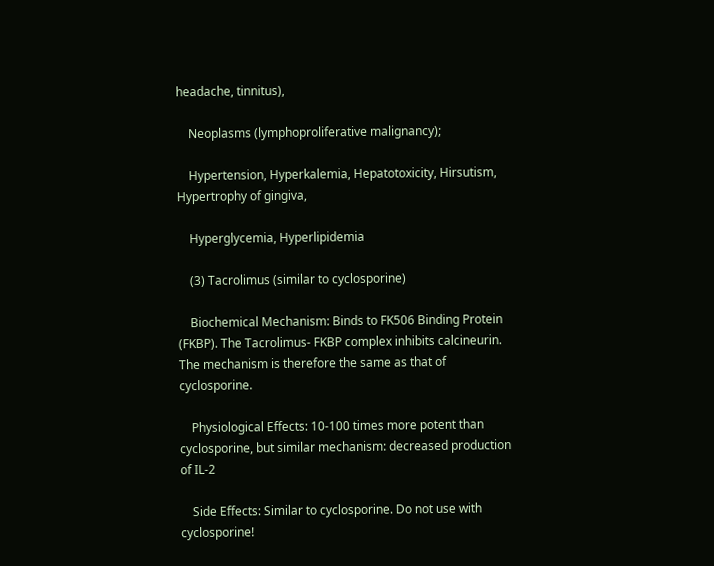headache, tinnitus),

    Neoplasms (lymphoproliferative malignancy);

    Hypertension, Hyperkalemia, Hepatotoxicity, Hirsutism, Hypertrophy of gingiva,

    Hyperglycemia, Hyperlipidemia

    (3) Tacrolimus (similar to cyclosporine)

    Biochemical Mechanism: Binds to FK506 Binding Protein (FKBP). The Tacrolimus- FKBP complex inhibits calcineurin. The mechanism is therefore the same as that of cyclosporine.

    Physiological Effects: 10-100 times more potent than cyclosporine, but similar mechanism: decreased production of IL-2

    Side Effects: Similar to cyclosporine. Do not use with cyclosporine!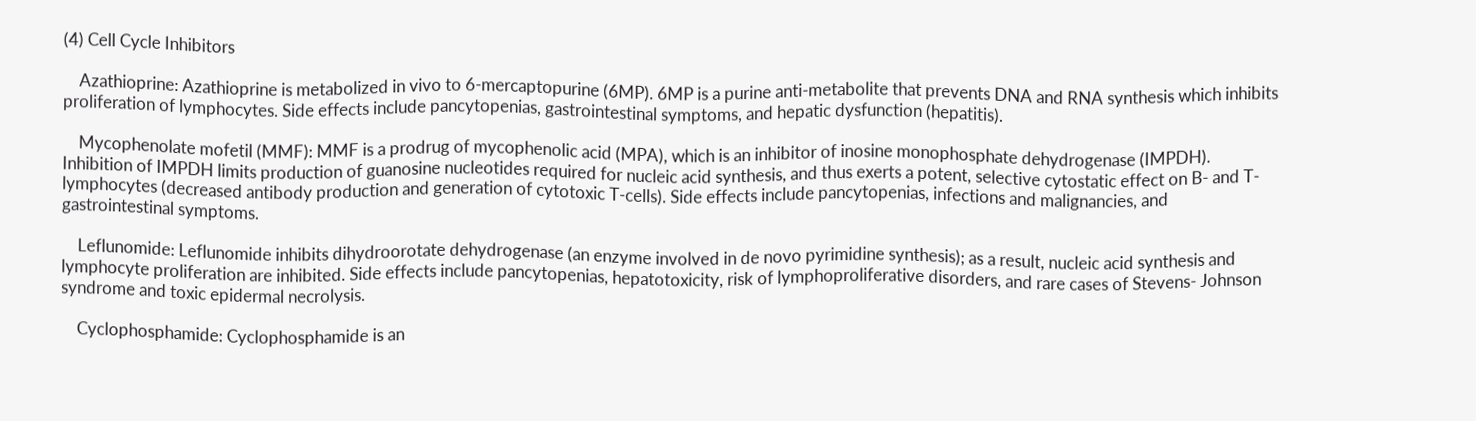(4) Cell Cycle Inhibitors

    Azathioprine: Azathioprine is metabolized in vivo to 6-mercaptopurine (6MP). 6MP is a purine anti-metabolite that prevents DNA and RNA synthesis which inhibits proliferation of lymphocytes. Side effects include pancytopenias, gastrointestinal symptoms, and hepatic dysfunction (hepatitis).

    Mycophenolate mofetil (MMF): MMF is a prodrug of mycophenolic acid (MPA), which is an inhibitor of inosine monophosphate dehydrogenase (IMPDH). Inhibition of IMPDH limits production of guanosine nucleotides required for nucleic acid synthesis, and thus exerts a potent, selective cytostatic effect on B- and T- lymphocytes (decreased antibody production and generation of cytotoxic T-cells). Side effects include pancytopenias, infections and malignancies, and gastrointestinal symptoms.

    Leflunomide: Leflunomide inhibits dihydroorotate dehydrogenase (an enzyme involved in de novo pyrimidine synthesis); as a result, nucleic acid synthesis and lymphocyte proliferation are inhibited. Side effects include pancytopenias, hepatotoxicity, risk of lymphoproliferative disorders, and rare cases of Stevens- Johnson syndrome and toxic epidermal necrolysis.

    Cyclophosphamide: Cyclophosphamide is an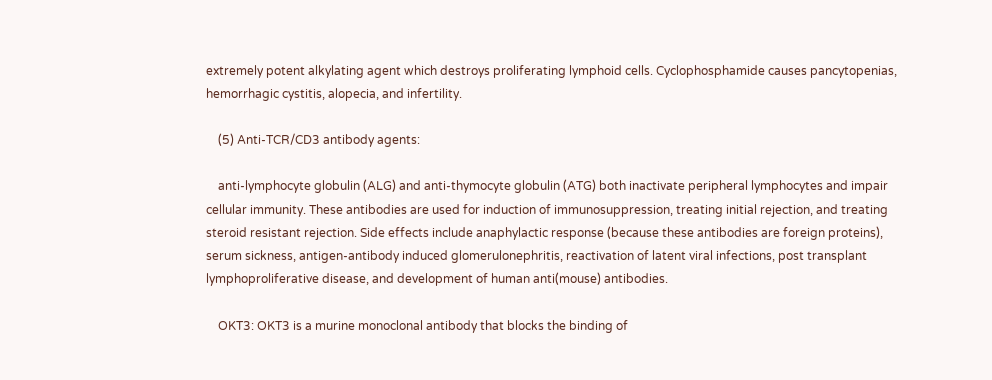extremely potent alkylating agent which destroys proliferating lymphoid cells. Cyclophosphamide causes pancytopenias, hemorrhagic cystitis, alopecia, and infertility.

    (5) Anti-TCR/CD3 antibody agents:

    anti-lymphocyte globulin (ALG) and anti-thymocyte globulin (ATG) both inactivate peripheral lymphocytes and impair cellular immunity. These antibodies are used for induction of immunosuppression, treating initial rejection, and treating steroid resistant rejection. Side effects include anaphylactic response (because these antibodies are foreign proteins), serum sickness, antigen-antibody induced glomerulonephritis, reactivation of latent viral infections, post transplant lymphoproliferative disease, and development of human anti(mouse) antibodies.

    OKT3: OKT3 is a murine monoclonal antibody that blocks the binding of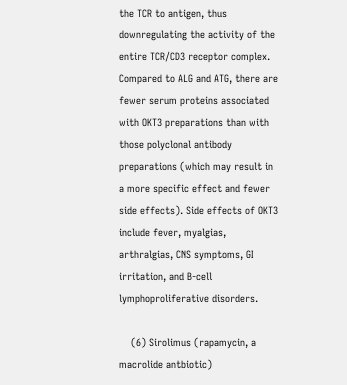the TCR to antigen, thus downregulating the activity of the entire TCR/CD3 receptor complex. Compared to ALG and ATG, there are fewer serum proteins associated with OKT3 preparations than with those polyclonal antibody preparations (which may result in a more specific effect and fewer side effects). Side effects of OKT3 include fever, myalgias, arthralgias, CNS symptoms, GI irritation, and B-cell lymphoproliferative disorders.

    (6) Sirolimus (rapamycin, a macrolide antbiotic)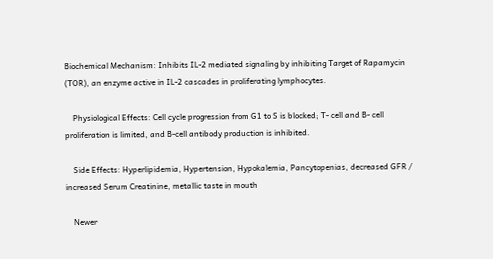Biochemical Mechanism: Inhibits IL-2 mediated signaling by inhibiting Target of Rapamycin (TOR), an enzyme active in IL-2 cascades in proliferating lymphocytes.

    Physiological Effects: Cell cycle progression from G1 to S is blocked; T- cell and B- cell proliferation is limited, and B-cell antibody production is inhibited.

    Side Effects: Hyperlipidemia, Hypertension, Hypokalemia, Pancytopenias, decreased GFR / increased Serum Creatinine, metallic taste in mouth

    Newer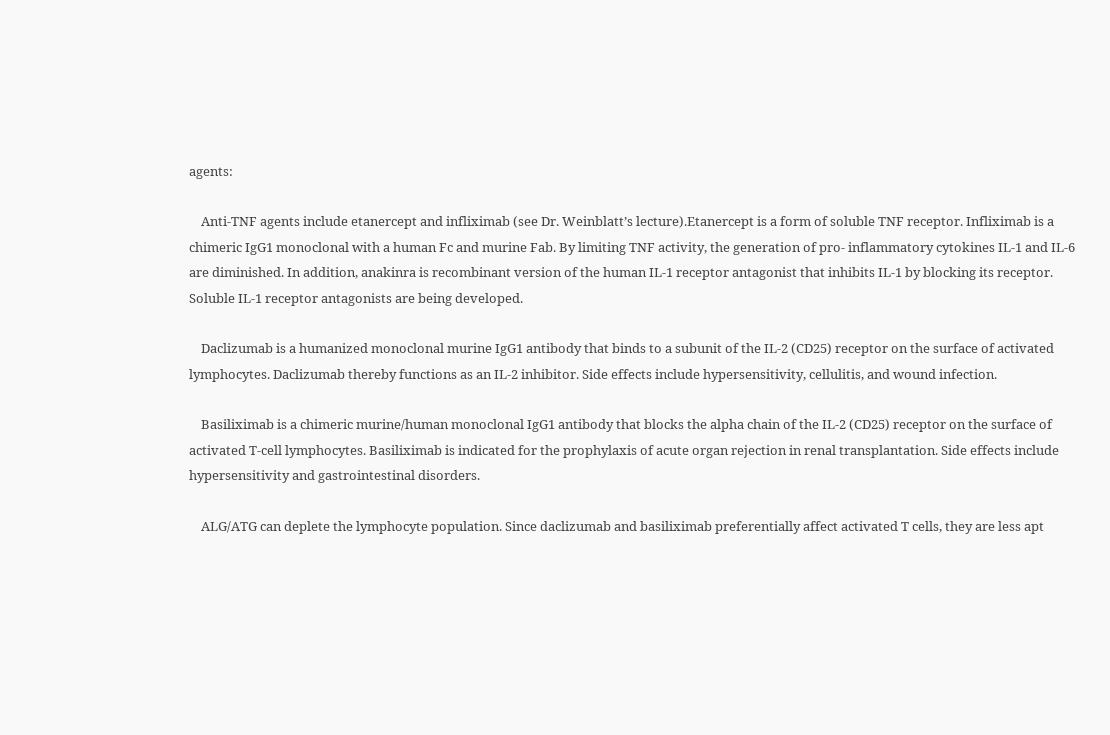agents:

    Anti-TNF agents include etanercept and infliximab (see Dr. Weinblatt’s lecture).Etanercept is a form of soluble TNF receptor. Infliximab is a chimeric IgG1 monoclonal with a human Fc and murine Fab. By limiting TNF activity, the generation of pro- inflammatory cytokines IL-1 and IL-6 are diminished. In addition, anakinra is recombinant version of the human IL-1 receptor antagonist that inhibits IL-1 by blocking its receptor. Soluble IL-1 receptor antagonists are being developed.

    Daclizumab is a humanized monoclonal murine IgG1 antibody that binds to a subunit of the IL-2 (CD25) receptor on the surface of activated lymphocytes. Daclizumab thereby functions as an IL-2 inhibitor. Side effects include hypersensitivity, cellulitis, and wound infection.

    Basiliximab is a chimeric murine/human monoclonal IgG1 antibody that blocks the alpha chain of the IL-2 (CD25) receptor on the surface of activated T-cell lymphocytes. Basiliximab is indicated for the prophylaxis of acute organ rejection in renal transplantation. Side effects include hypersensitivity and gastrointestinal disorders.

    ALG/ATG can deplete the lymphocyte population. Since daclizumab and basiliximab preferentially affect activated T cells, they are less apt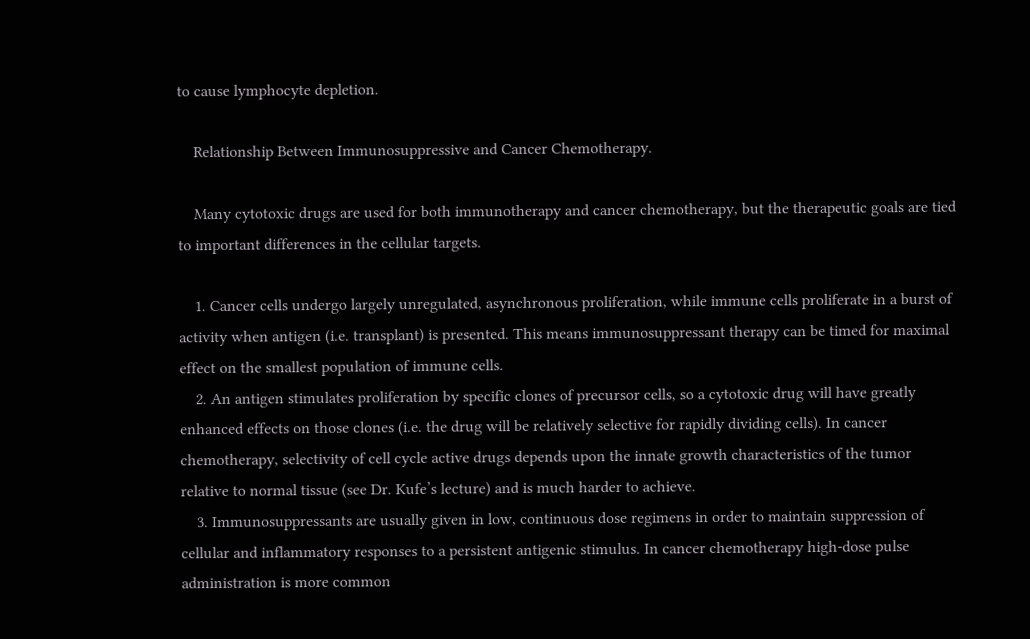to cause lymphocyte depletion.

    Relationship Between Immunosuppressive and Cancer Chemotherapy.

    Many cytotoxic drugs are used for both immunotherapy and cancer chemotherapy, but the therapeutic goals are tied to important differences in the cellular targets.

    1. Cancer cells undergo largely unregulated, asynchronous proliferation, while immune cells proliferate in a burst of activity when antigen (i.e. transplant) is presented. This means immunosuppressant therapy can be timed for maximal effect on the smallest population of immune cells.
    2. An antigen stimulates proliferation by specific clones of precursor cells, so a cytotoxic drug will have greatly enhanced effects on those clones (i.e. the drug will be relatively selective for rapidly dividing cells). In cancer chemotherapy, selectivity of cell cycle active drugs depends upon the innate growth characteristics of the tumor relative to normal tissue (see Dr. Kufe’s lecture) and is much harder to achieve.
    3. Immunosuppressants are usually given in low, continuous dose regimens in order to maintain suppression of cellular and inflammatory responses to a persistent antigenic stimulus. In cancer chemotherapy high-dose pulse administration is more common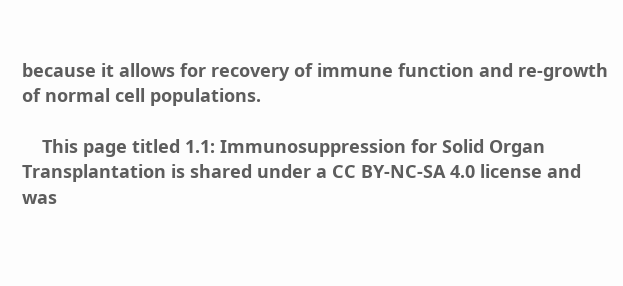because it allows for recovery of immune function and re-growth of normal cell populations.

    This page titled 1.1: Immunosuppression for Solid Organ Transplantation is shared under a CC BY-NC-SA 4.0 license and was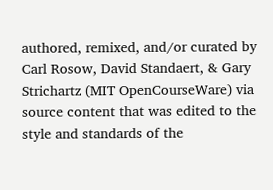authored, remixed, and/or curated by Carl Rosow, David Standaert, & Gary Strichartz (MIT OpenCourseWare) via source content that was edited to the style and standards of the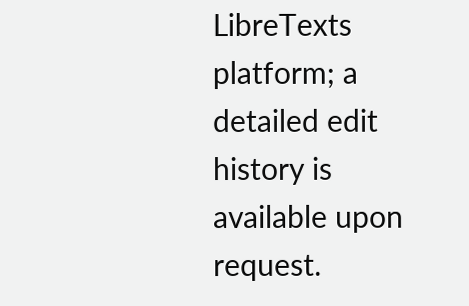LibreTexts platform; a detailed edit history is available upon request.